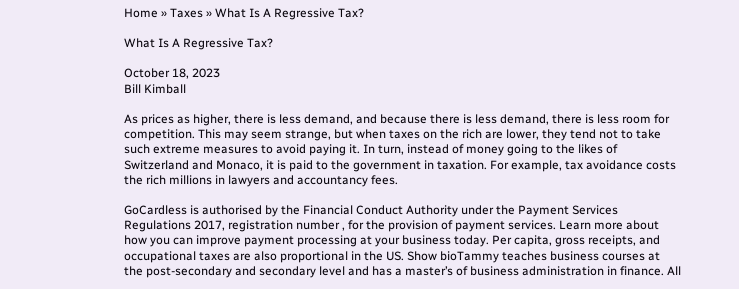Home » Taxes » What Is A Regressive Tax?

What Is A Regressive Tax?

October 18, 2023
Bill Kimball

As prices as higher, there is less demand, and because there is less demand, there is less room for competition. This may seem strange, but when taxes on the rich are lower, they tend not to take such extreme measures to avoid paying it. In turn, instead of money going to the likes of Switzerland and Monaco, it is paid to the government in taxation. For example, tax avoidance costs the rich millions in lawyers and accountancy fees.

GoCardless is authorised by the Financial Conduct Authority under the Payment Services Regulations 2017, registration number , for the provision of payment services. Learn more about how you can improve payment processing at your business today. Per capita, gross receipts, and occupational taxes are also proportional in the US. Show bioTammy teaches business courses at the post-secondary and secondary level and has a master’s of business administration in finance. All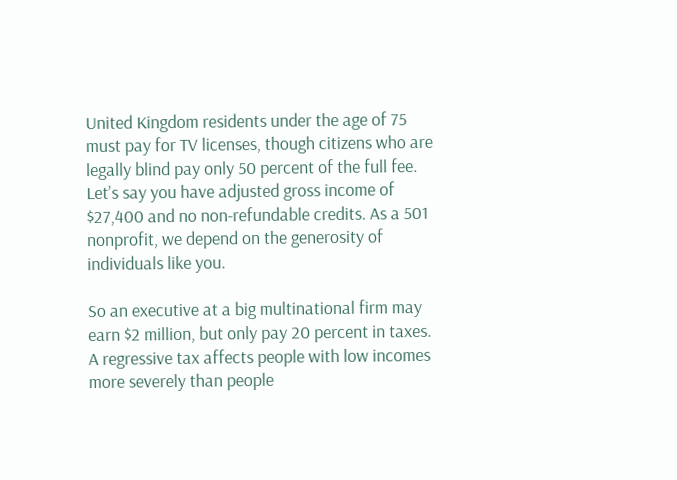United Kingdom residents under the age of 75 must pay for TV licenses, though citizens who are legally blind pay only 50 percent of the full fee. Let’s say you have adjusted gross income of $27,400 and no non-refundable credits. As a 501 nonprofit, we depend on the generosity of individuals like you.

So an executive at a big multinational firm may earn $2 million, but only pay 20 percent in taxes. A regressive tax affects people with low incomes more severely than people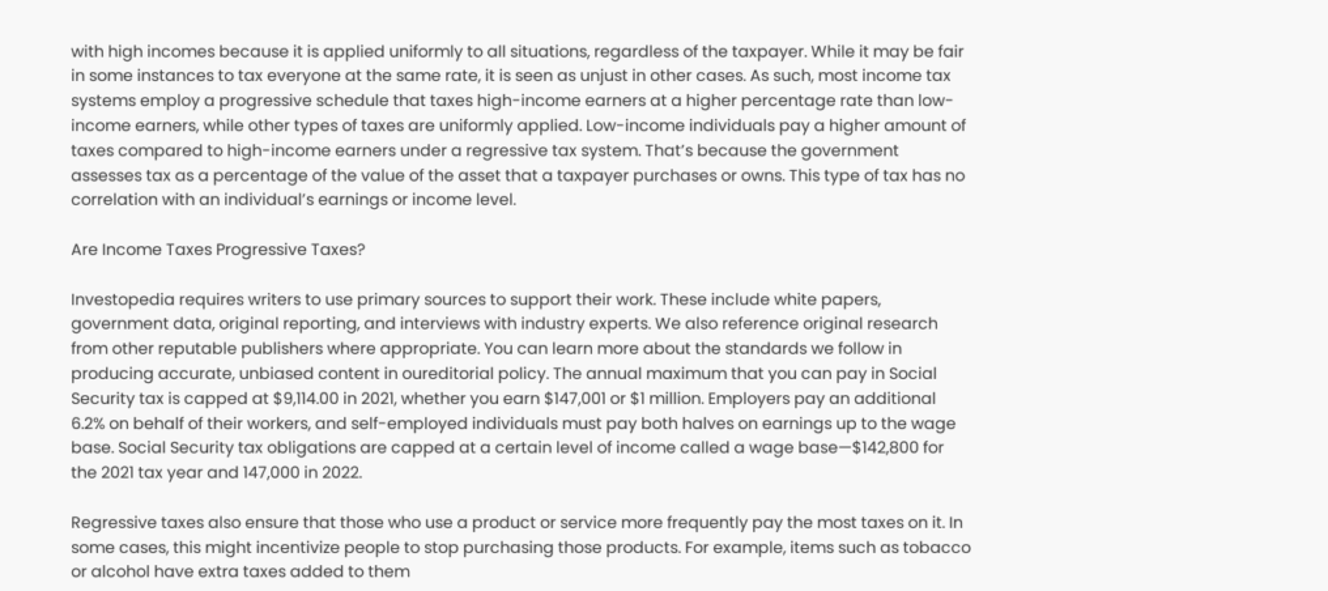with high incomes because it is applied uniformly to all situations, regardless of the taxpayer. While it may be fair in some instances to tax everyone at the same rate, it is seen as unjust in other cases. As such, most income tax systems employ a progressive schedule that taxes high-income earners at a higher percentage rate than low-income earners, while other types of taxes are uniformly applied. Low-income individuals pay a higher amount of taxes compared to high-income earners under a regressive tax system. That’s because the government assesses tax as a percentage of the value of the asset that a taxpayer purchases or owns. This type of tax has no correlation with an individual’s earnings or income level.

Are Income Taxes Progressive Taxes?

Investopedia requires writers to use primary sources to support their work. These include white papers, government data, original reporting, and interviews with industry experts. We also reference original research from other reputable publishers where appropriate. You can learn more about the standards we follow in producing accurate, unbiased content in oureditorial policy. The annual maximum that you can pay in Social Security tax is capped at $9,114.00 in 2021, whether you earn $147,001 or $1 million. Employers pay an additional 6.2% on behalf of their workers, and self-employed individuals must pay both halves on earnings up to the wage base. Social Security tax obligations are capped at a certain level of income called a wage base—$142,800 for the 2021 tax year and 147,000 in 2022.

Regressive taxes also ensure that those who use a product or service more frequently pay the most taxes on it. In some cases, this might incentivize people to stop purchasing those products. For example, items such as tobacco or alcohol have extra taxes added to them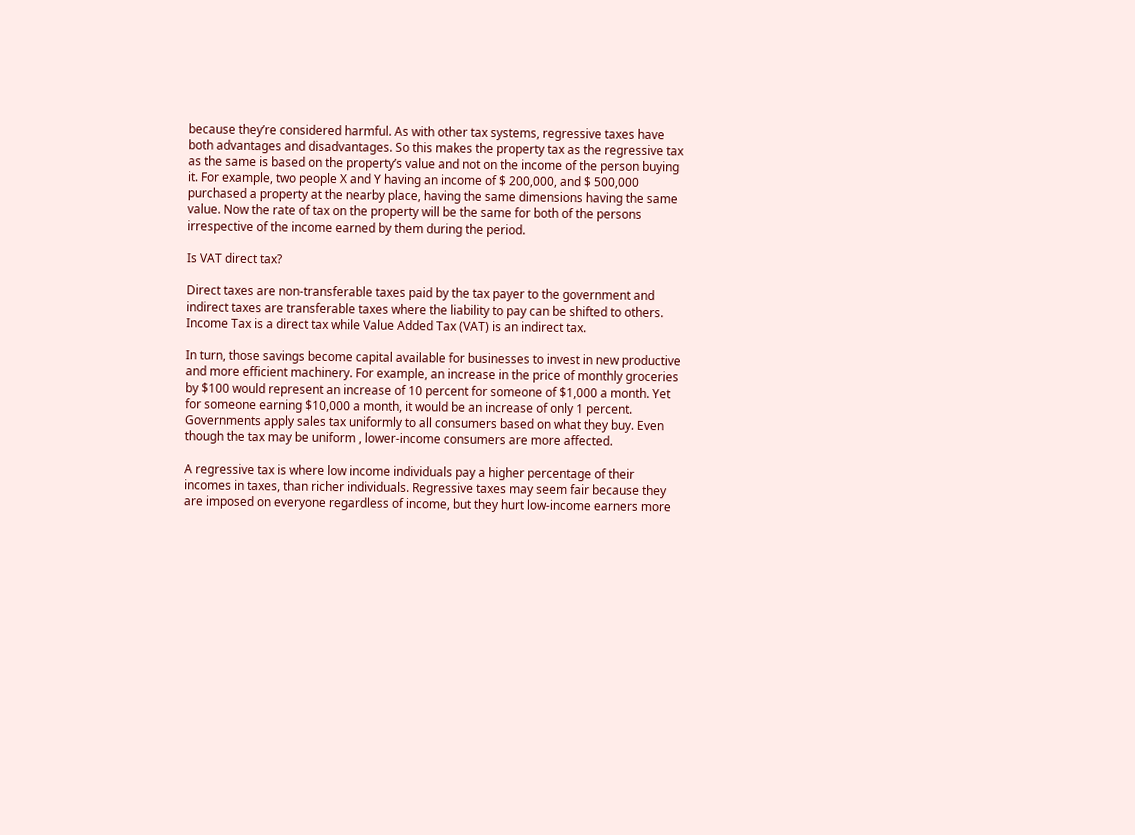because they’re considered harmful. As with other tax systems, regressive taxes have both advantages and disadvantages. So this makes the property tax as the regressive tax as the same is based on the property’s value and not on the income of the person buying it. For example, two people X and Y having an income of $ 200,000, and $ 500,000 purchased a property at the nearby place, having the same dimensions having the same value. Now the rate of tax on the property will be the same for both of the persons irrespective of the income earned by them during the period.

Is VAT direct tax?

Direct taxes are non-transferable taxes paid by the tax payer to the government and indirect taxes are transferable taxes where the liability to pay can be shifted to others. Income Tax is a direct tax while Value Added Tax (VAT) is an indirect tax.

In turn, those savings become capital available for businesses to invest in new productive and more efficient machinery. For example, an increase in the price of monthly groceries by $100 would represent an increase of 10 percent for someone of $1,000 a month. Yet for someone earning $10,000 a month, it would be an increase of only 1 percent. Governments apply sales tax uniformly to all consumers based on what they buy. Even though the tax may be uniform , lower-income consumers are more affected.

A regressive tax is where low income individuals pay a higher percentage of their incomes in taxes, than richer individuals. Regressive taxes may seem fair because they are imposed on everyone regardless of income, but they hurt low-income earners more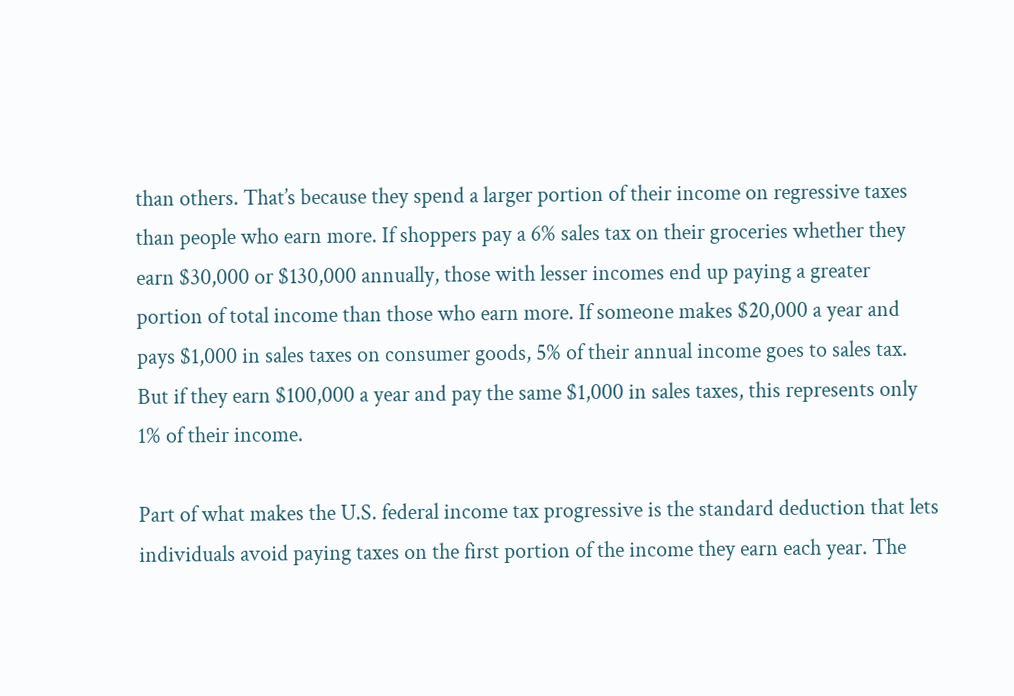than others. That’s because they spend a larger portion of their income on regressive taxes than people who earn more. If shoppers pay a 6% sales tax on their groceries whether they earn $30,000 or $130,000 annually, those with lesser incomes end up paying a greater portion of total income than those who earn more. If someone makes $20,000 a year and pays $1,000 in sales taxes on consumer goods, 5% of their annual income goes to sales tax. But if they earn $100,000 a year and pay the same $1,000 in sales taxes, this represents only 1% of their income.

Part of what makes the U.S. federal income tax progressive is the standard deduction that lets individuals avoid paying taxes on the first portion of the income they earn each year. The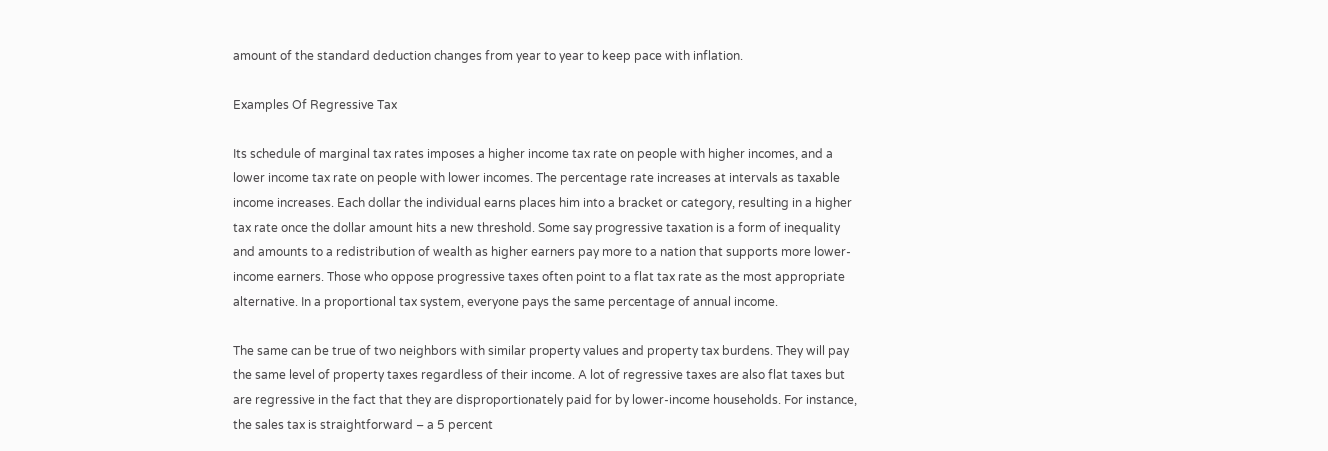amount of the standard deduction changes from year to year to keep pace with inflation.

Examples Of Regressive Tax

Its schedule of marginal tax rates imposes a higher income tax rate on people with higher incomes, and a lower income tax rate on people with lower incomes. The percentage rate increases at intervals as taxable income increases. Each dollar the individual earns places him into a bracket or category, resulting in a higher tax rate once the dollar amount hits a new threshold. Some say progressive taxation is a form of inequality and amounts to a redistribution of wealth as higher earners pay more to a nation that supports more lower-income earners. Those who oppose progressive taxes often point to a flat tax rate as the most appropriate alternative. In a proportional tax system, everyone pays the same percentage of annual income.

The same can be true of two neighbors with similar property values and property tax burdens. They will pay the same level of property taxes regardless of their income. A lot of regressive taxes are also flat taxes but are regressive in the fact that they are disproportionately paid for by lower-income households. For instance, the sales tax is straightforward – a 5 percent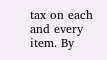tax on each and every item. By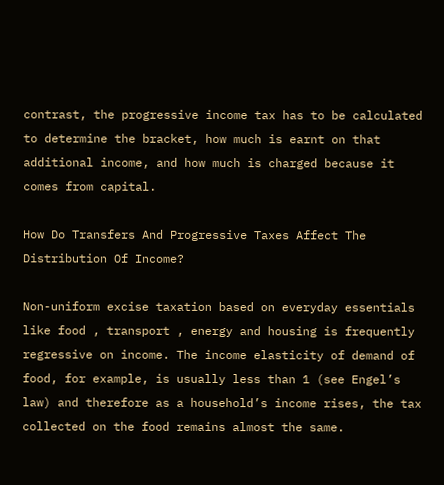contrast, the progressive income tax has to be calculated to determine the bracket, how much is earnt on that additional income, and how much is charged because it comes from capital.

How Do Transfers And Progressive Taxes Affect The Distribution Of Income?

Non-uniform excise taxation based on everyday essentials like food , transport , energy and housing is frequently regressive on income. The income elasticity of demand of food, for example, is usually less than 1 (see Engel’s law) and therefore as a household’s income rises, the tax collected on the food remains almost the same.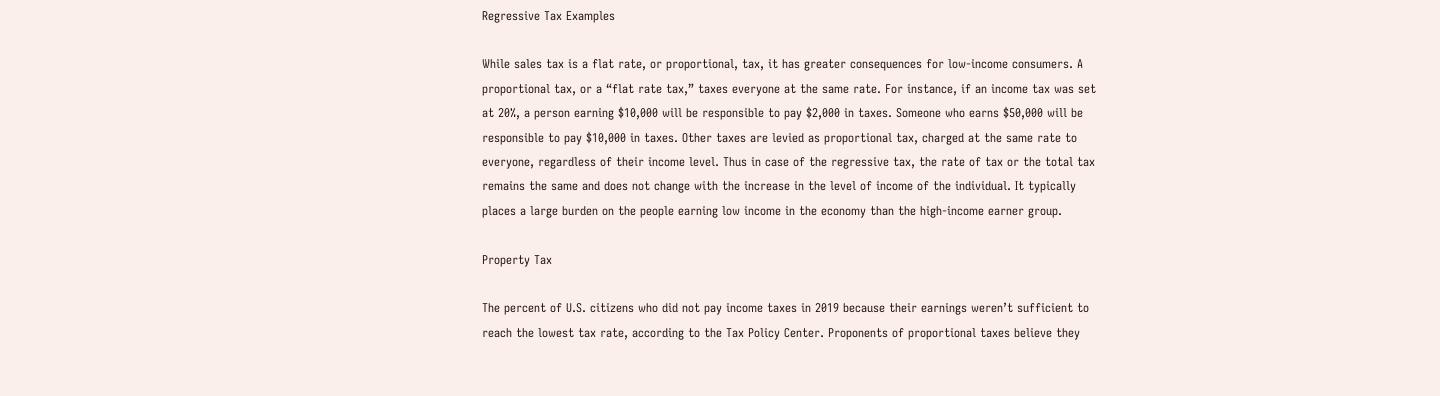Regressive Tax Examples

While sales tax is a flat rate, or proportional, tax, it has greater consequences for low-income consumers. A proportional tax, or a “flat rate tax,” taxes everyone at the same rate. For instance, if an income tax was set at 20%, a person earning $10,000 will be responsible to pay $2,000 in taxes. Someone who earns $50,000 will be responsible to pay $10,000 in taxes. Other taxes are levied as proportional tax, charged at the same rate to everyone, regardless of their income level. Thus in case of the regressive tax, the rate of tax or the total tax remains the same and does not change with the increase in the level of income of the individual. It typically places a large burden on the people earning low income in the economy than the high-income earner group.

Property Tax

The percent of U.S. citizens who did not pay income taxes in 2019 because their earnings weren’t sufficient to reach the lowest tax rate, according to the Tax Policy Center. Proponents of proportional taxes believe they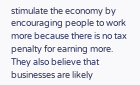stimulate the economy by encouraging people to work more because there is no tax penalty for earning more. They also believe that businesses are likely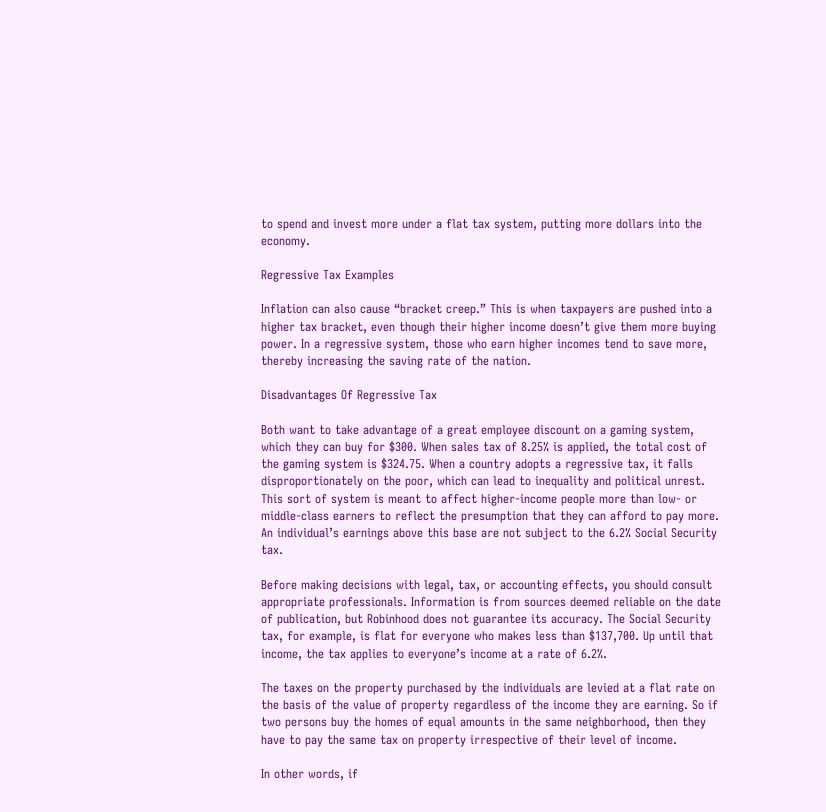to spend and invest more under a flat tax system, putting more dollars into the economy.

Regressive Tax Examples

Inflation can also cause “bracket creep.” This is when taxpayers are pushed into a higher tax bracket, even though their higher income doesn’t give them more buying power. In a regressive system, those who earn higher incomes tend to save more, thereby increasing the saving rate of the nation.

Disadvantages Of Regressive Tax

Both want to take advantage of a great employee discount on a gaming system, which they can buy for $300. When sales tax of 8.25% is applied, the total cost of the gaming system is $324.75. When a country adopts a regressive tax, it falls disproportionately on the poor, which can lead to inequality and political unrest. This sort of system is meant to affect higher-income people more than low- or middle-class earners to reflect the presumption that they can afford to pay more. An individual’s earnings above this base are not subject to the 6.2% Social Security tax.

Before making decisions with legal, tax, or accounting effects, you should consult appropriate professionals. Information is from sources deemed reliable on the date of publication, but Robinhood does not guarantee its accuracy. The Social Security tax, for example, is flat for everyone who makes less than $137,700. Up until that income, the tax applies to everyone’s income at a rate of 6.2%.

The taxes on the property purchased by the individuals are levied at a flat rate on the basis of the value of property regardless of the income they are earning. So if two persons buy the homes of equal amounts in the same neighborhood, then they have to pay the same tax on property irrespective of their level of income.

In other words, if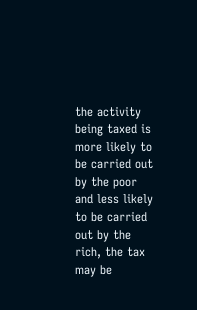the activity being taxed is more likely to be carried out by the poor and less likely to be carried out by the rich, the tax may be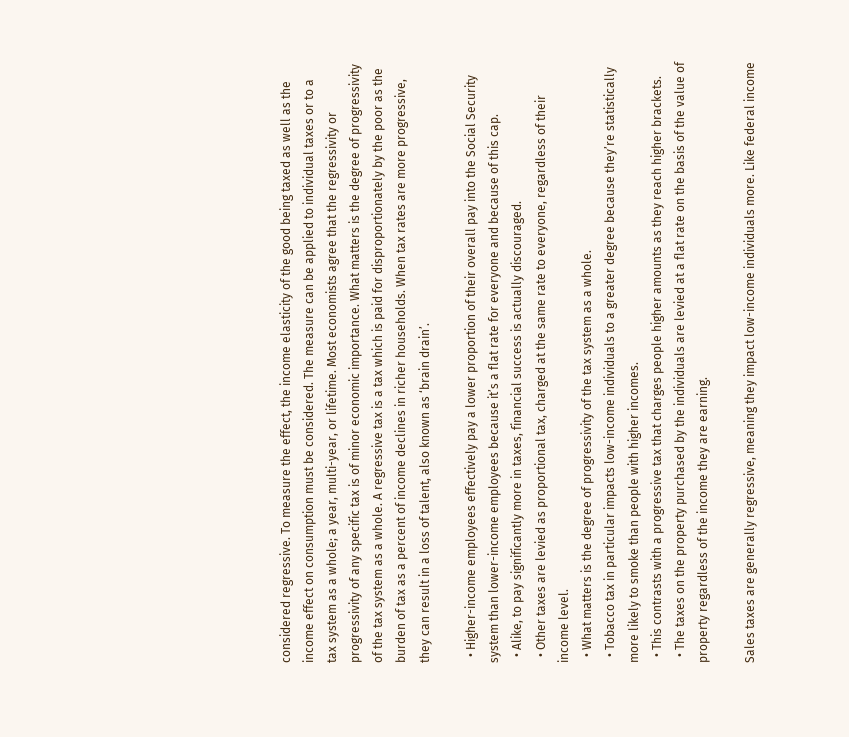considered regressive. To measure the effect, the income elasticity of the good being taxed as well as the income effect on consumption must be considered. The measure can be applied to individual taxes or to a tax system as a whole; a year, multi-year, or lifetime. Most economists agree that the regressivity or progressivity of any specific tax is of minor economic importance. What matters is the degree of progressivity of the tax system as a whole. A regressive tax is a tax which is paid for disproportionately by the poor as the burden of tax as a percent of income declines in richer households. When tax rates are more progressive, they can result in a loss of talent, also known as ‘brain drain’.

  • Higher-income employees effectively pay a lower proportion of their overall pay into the Social Security system than lower-income employees because it’s a flat rate for everyone and because of this cap.
  • Alike, to pay significantly more in taxes, financial success is actually discouraged.
  • Other taxes are levied as proportional tax, charged at the same rate to everyone, regardless of their income level.
  • What matters is the degree of progressivity of the tax system as a whole.
  • Tobacco tax in particular impacts low-income individuals to a greater degree because they’re statistically more likely to smoke than people with higher incomes.
  • This contrasts with a progressive tax that charges people higher amounts as they reach higher brackets.
  • The taxes on the property purchased by the individuals are levied at a flat rate on the basis of the value of property regardless of the income they are earning.

Sales taxes are generally regressive, meaning they impact low-income individuals more. Like federal income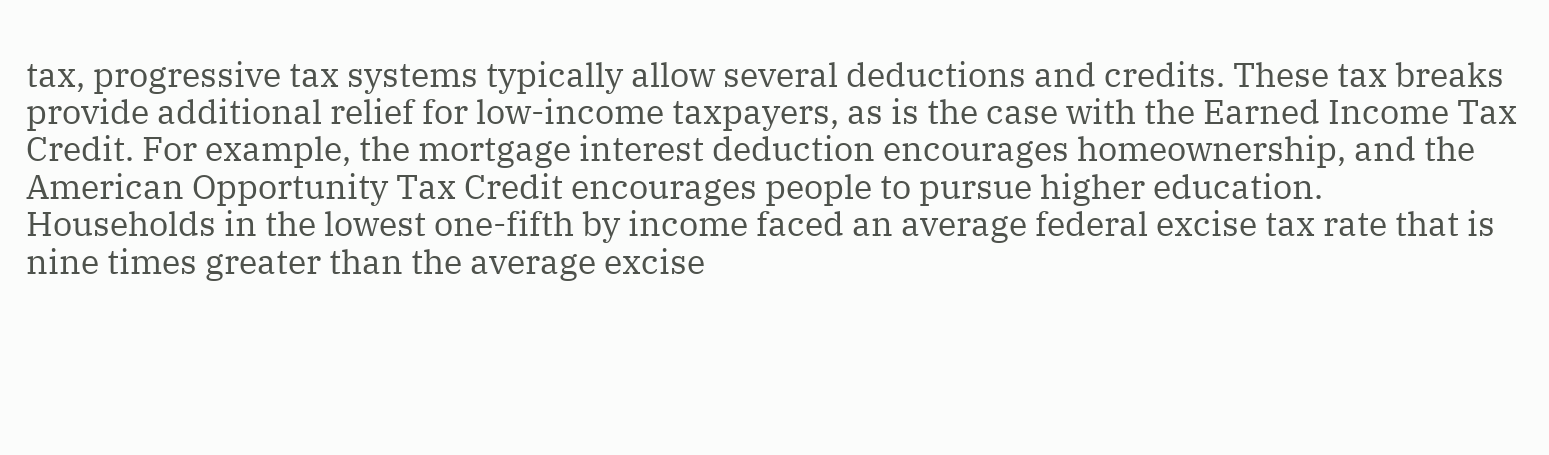tax, progressive tax systems typically allow several deductions and credits. These tax breaks provide additional relief for low-income taxpayers, as is the case with the Earned Income Tax Credit. For example, the mortgage interest deduction encourages homeownership, and the American Opportunity Tax Credit encourages people to pursue higher education. Households in the lowest one-fifth by income faced an average federal excise tax rate that is nine times greater than the average excise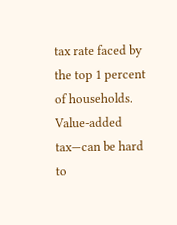tax rate faced by the top 1 percent of households. Value-added tax—can be hard to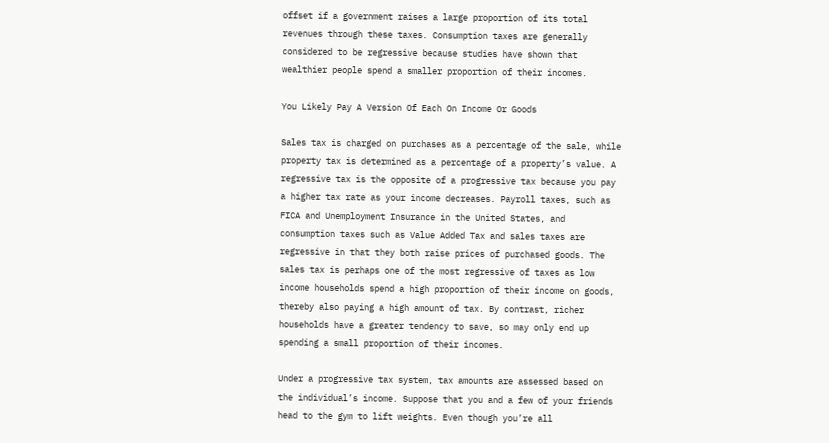offset if a government raises a large proportion of its total revenues through these taxes. Consumption taxes are generally considered to be regressive because studies have shown that wealthier people spend a smaller proportion of their incomes.

You Likely Pay A Version Of Each On Income Or Goods

Sales tax is charged on purchases as a percentage of the sale, while property tax is determined as a percentage of a property’s value. A regressive tax is the opposite of a progressive tax because you pay a higher tax rate as your income decreases. Payroll taxes, such as FICA and Unemployment Insurance in the United States, and consumption taxes such as Value Added Tax and sales taxes are regressive in that they both raise prices of purchased goods. The sales tax is perhaps one of the most regressive of taxes as low income households spend a high proportion of their income on goods, thereby also paying a high amount of tax. By contrast, richer households have a greater tendency to save, so may only end up spending a small proportion of their incomes.

Under a progressive tax system, tax amounts are assessed based on the individual’s income. Suppose that you and a few of your friends head to the gym to lift weights. Even though you’re all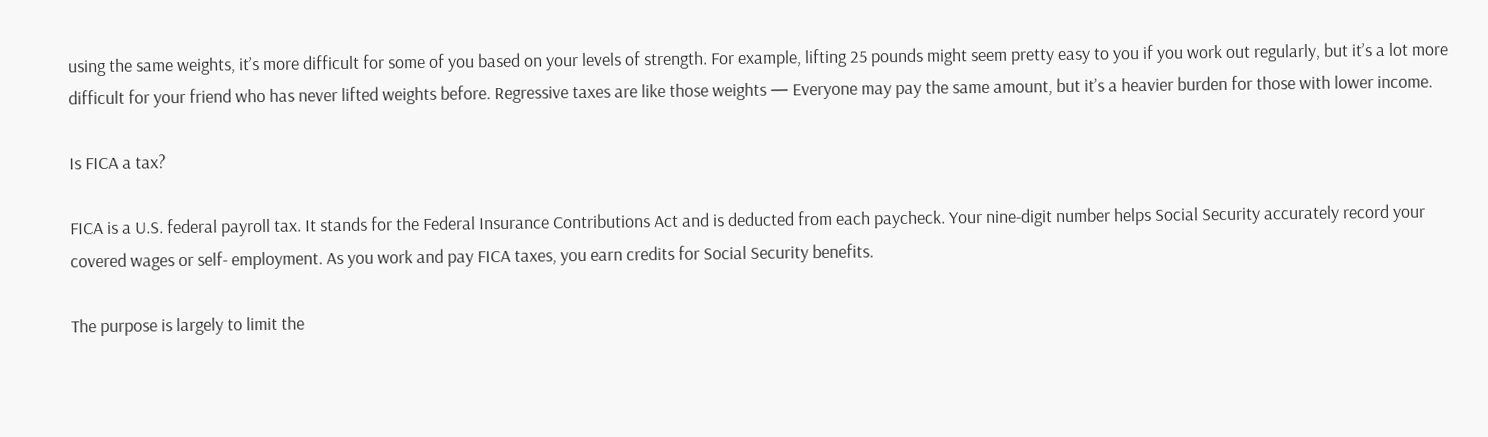using the same weights, it’s more difficult for some of you based on your levels of strength. For example, lifting 25 pounds might seem pretty easy to you if you work out regularly, but it’s a lot more difficult for your friend who has never lifted weights before. Regressive taxes are like those weights — Everyone may pay the same amount, but it’s a heavier burden for those with lower income.

Is FICA a tax?

FICA is a U.S. federal payroll tax. It stands for the Federal Insurance Contributions Act and is deducted from each paycheck. Your nine-digit number helps Social Security accurately record your covered wages or self- employment. As you work and pay FICA taxes, you earn credits for Social Security benefits.

The purpose is largely to limit the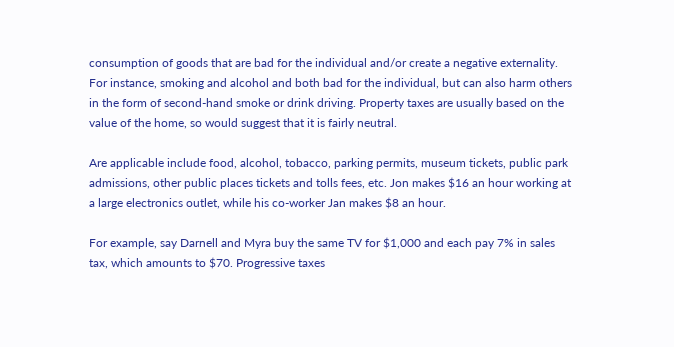consumption of goods that are bad for the individual and/or create a negative externality. For instance, smoking and alcohol and both bad for the individual, but can also harm others in the form of second-hand smoke or drink driving. Property taxes are usually based on the value of the home, so would suggest that it is fairly neutral.

Are applicable include food, alcohol, tobacco, parking permits, museum tickets, public park admissions, other public places tickets and tolls fees, etc. Jon makes $16 an hour working at a large electronics outlet, while his co-worker Jan makes $8 an hour.

For example, say Darnell and Myra buy the same TV for $1,000 and each pay 7% in sales tax, which amounts to $70. Progressive taxes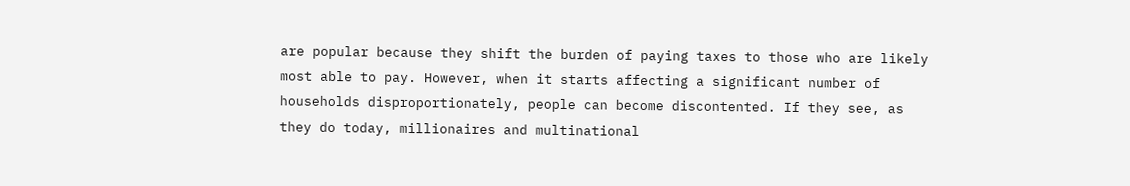are popular because they shift the burden of paying taxes to those who are likely most able to pay. However, when it starts affecting a significant number of households disproportionately, people can become discontented. If they see, as they do today, millionaires and multinational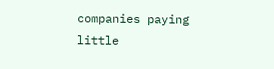companies paying little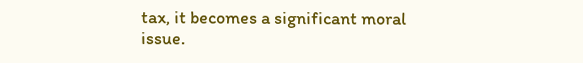tax, it becomes a significant moral issue.